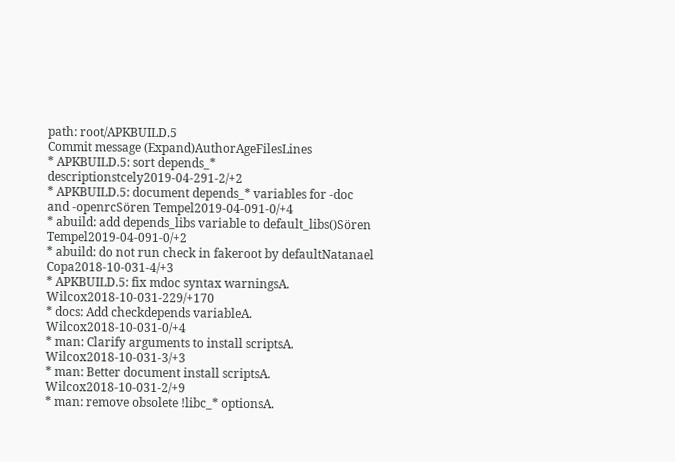path: root/APKBUILD.5
Commit message (Expand)AuthorAgeFilesLines
* APKBUILD.5: sort depends_* descriptionstcely2019-04-291-2/+2
* APKBUILD.5: document depends_* variables for -doc and -openrcSören Tempel2019-04-091-0/+4
* abuild: add depends_libs variable to default_libs()Sören Tempel2019-04-091-0/+2
* abuild: do not run check in fakeroot by defaultNatanael Copa2018-10-031-4/+3
* APKBUILD.5: fix mdoc syntax warningsA. Wilcox2018-10-031-229/+170
* docs: Add checkdepends variableA. Wilcox2018-10-031-0/+4
* man: Clarify arguments to install scriptsA. Wilcox2018-10-031-3/+3
* man: Better document install scriptsA. Wilcox2018-10-031-2/+9
* man: remove obsolete !libc_* optionsA.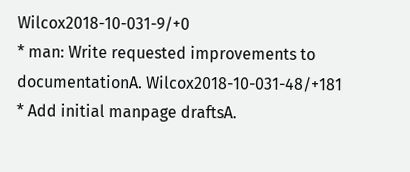Wilcox2018-10-031-9/+0
* man: Write requested improvements to documentationA. Wilcox2018-10-031-48/+181
* Add initial manpage draftsA.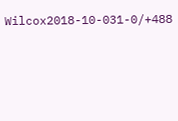Wilcox2018-10-031-0/+488